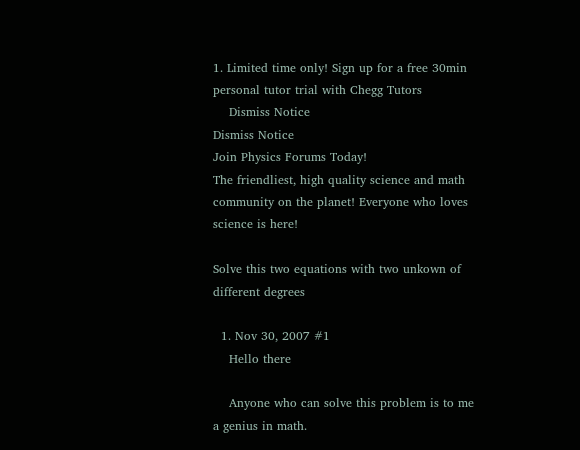1. Limited time only! Sign up for a free 30min personal tutor trial with Chegg Tutors
    Dismiss Notice
Dismiss Notice
Join Physics Forums Today!
The friendliest, high quality science and math community on the planet! Everyone who loves science is here!

Solve this two equations with two unkown of different degrees

  1. Nov 30, 2007 #1
    Hello there

    Anyone who can solve this problem is to me a genius in math.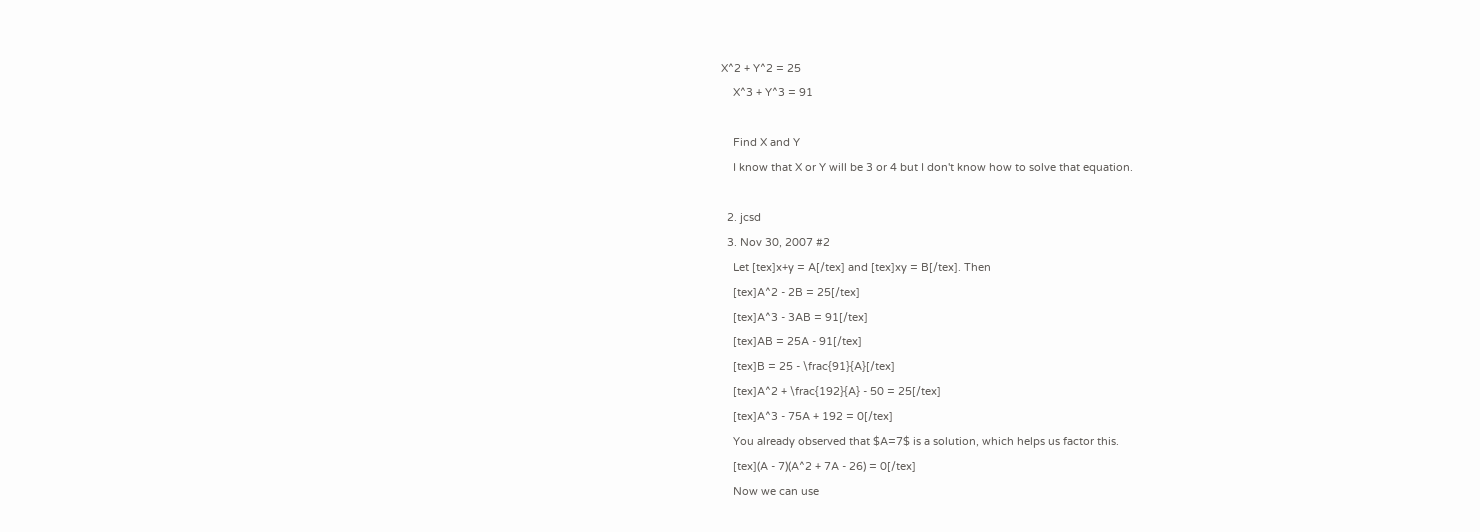X^2 + Y^2 = 25
    X^3 + Y^3 = 91

    Find X and Y
    I know that X or Y will be 3 or 4 but I don't know how to solve that equation.

  2. jcsd
  3. Nov 30, 2007 #2
    Let [tex]x+y = A[/tex] and [tex]xy = B[/tex]. Then
    [tex]A^2 - 2B = 25[/tex]
    [tex]A^3 - 3AB = 91[/tex]
    [tex]AB = 25A - 91[/tex]
    [tex]B = 25 - \frac{91}{A}[/tex]
    [tex]A^2 + \frac{192}{A} - 50 = 25[/tex]
    [tex]A^3 - 75A + 192 = 0[/tex]
    You already observed that $A=7$ is a solution, which helps us factor this.
    [tex](A - 7)(A^2 + 7A - 26) = 0[/tex]
    Now we can use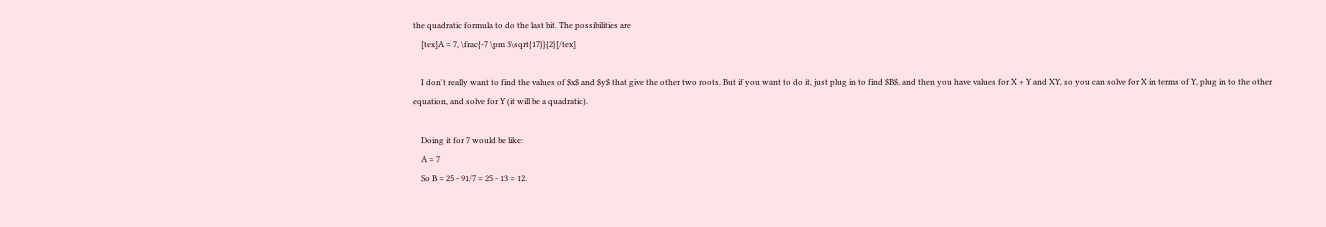the quadratic formula to do the last bit. The possibilities are
    [tex]A = 7, \frac{-7 \pm 3\sqrt{17}}{2}[/tex]

    I don't really want to find the values of $x$ and $y$ that give the other two roots. But if you want to do it, just plug in to find $B$, and then you have values for X + Y and XY, so you can solve for X in terms of Y, plug in to the other equation, and solve for Y (it will be a quadratic).

    Doing it for 7 would be like:
    A = 7
    So B = 25 - 91/7 = 25 - 13 = 12.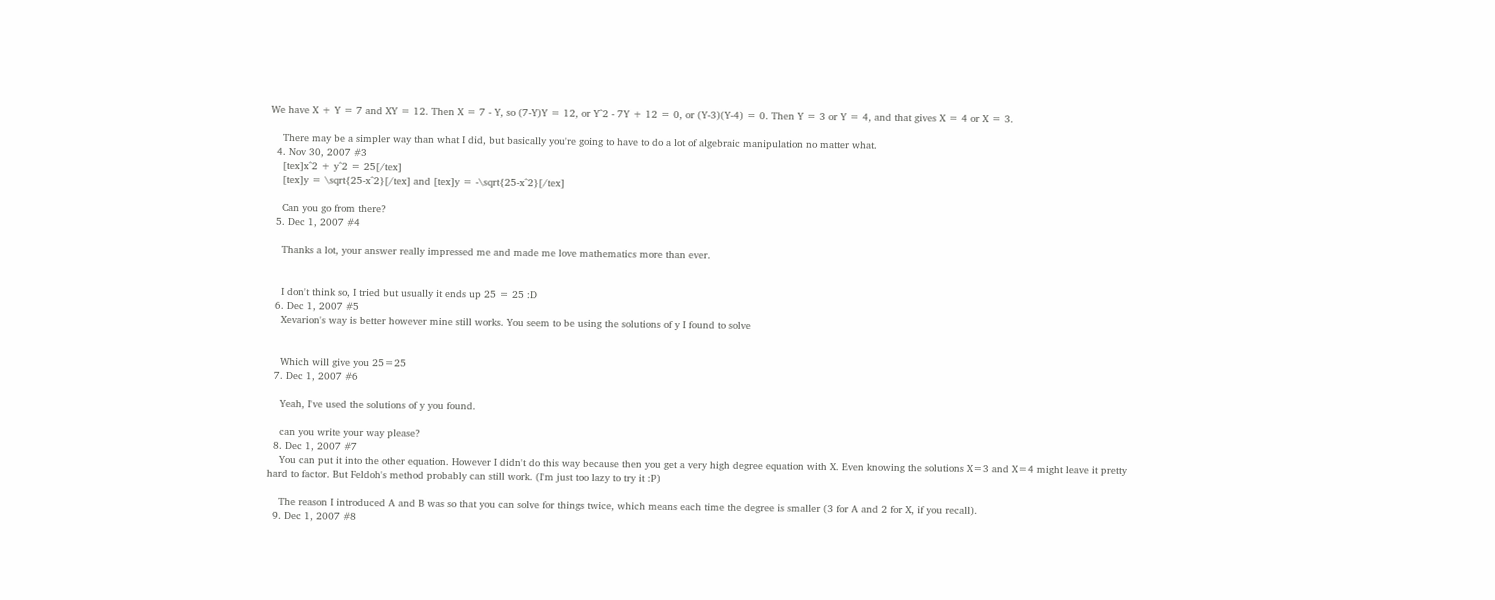We have X + Y = 7 and XY = 12. Then X = 7 - Y, so (7-Y)Y = 12, or Y^2 - 7Y + 12 = 0, or (Y-3)(Y-4) = 0. Then Y = 3 or Y = 4, and that gives X = 4 or X = 3.

    There may be a simpler way than what I did, but basically you're going to have to do a lot of algebraic manipulation no matter what.
  4. Nov 30, 2007 #3
    [tex]x^2 + y^2 = 25[/tex]
    [tex]y = \sqrt{25-x^2}[/tex] and [tex]y = -\sqrt{25-x^2}[/tex]

    Can you go from there?
  5. Dec 1, 2007 #4

    Thanks a lot, your answer really impressed me and made me love mathematics more than ever.


    I don't think so, I tried but usually it ends up 25 = 25 :D
  6. Dec 1, 2007 #5
    Xevarion's way is better however mine still works. You seem to be using the solutions of y I found to solve


    Which will give you 25=25
  7. Dec 1, 2007 #6

    Yeah, I've used the solutions of y you found.

    can you write your way please?
  8. Dec 1, 2007 #7
    You can put it into the other equation. However I didn't do this way because then you get a very high degree equation with X. Even knowing the solutions X=3 and X=4 might leave it pretty hard to factor. But Feldoh's method probably can still work. (I'm just too lazy to try it :P)

    The reason I introduced A and B was so that you can solve for things twice, which means each time the degree is smaller (3 for A and 2 for X, if you recall).
  9. Dec 1, 2007 #8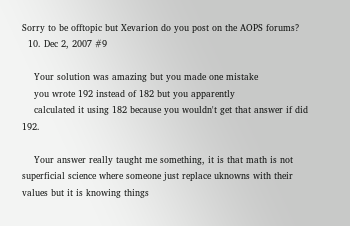Sorry to be offtopic but Xevarion do you post on the AOPS forums?
  10. Dec 2, 2007 #9

    Your solution was amazing but you made one mistake
    you wrote 192 instead of 182 but you apparently
    calculated it using 182 because you wouldn't get that answer if did 192.

    Your answer really taught me something, it is that math is not superficial science where someone just replace uknowns with their values but it is knowing things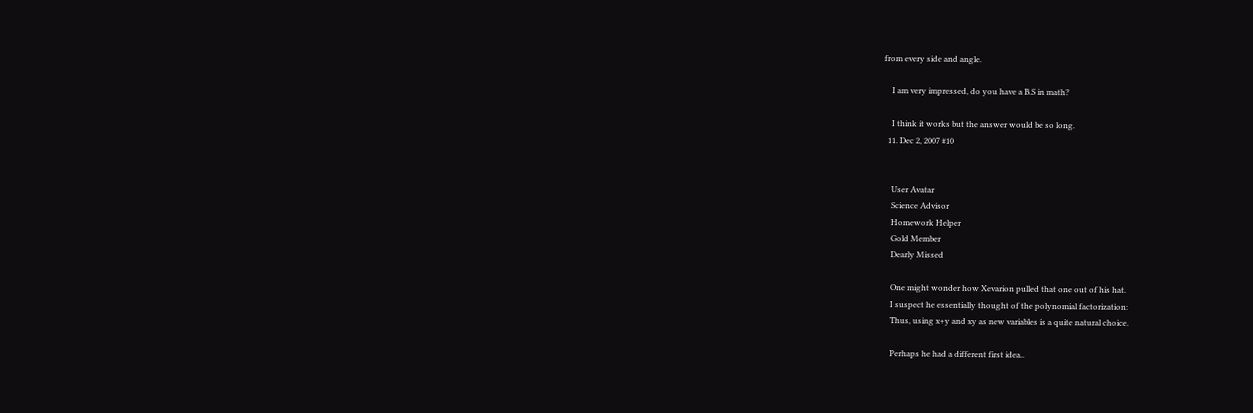from every side and angle.

    I am very impressed, do you have a B.S in math?

    I think it works but the answer would be so long.
  11. Dec 2, 2007 #10


    User Avatar
    Science Advisor
    Homework Helper
    Gold Member
    Dearly Missed

    One might wonder how Xevarion pulled that one out of his hat.
    I suspect he essentially thought of the polynomial factorization:
    Thus, using x+y and xy as new variables is a quite natural choice.

    Perhaps he had a different first idea..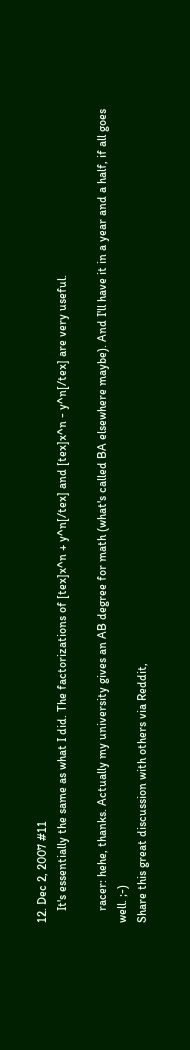12. Dec 2, 2007 #11
    It's essentially the same as what I did. The factorizations of [tex]x^n + y^n[/tex] and [tex]x^n - y^n[/tex] are very useful.

    racer: hehe, thanks. Actually my university gives an AB degree for math (what's called BA elsewhere maybe). And I'll have it in a year and a half, if all goes well. ;-)
Share this great discussion with others via Reddit,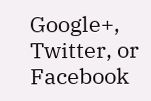Google+, Twitter, or Facebook